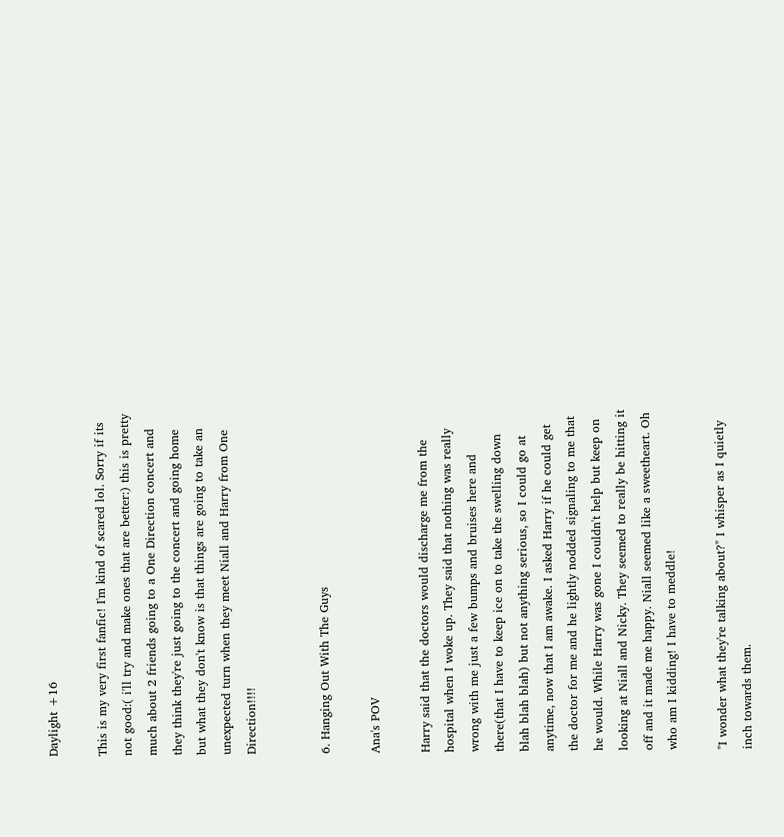Daylight +16

This is my very first fanfic! I'm kind of scared lol. Sorry if its not good:( i'll try and make ones that are better:) this is pretty much about 2 friends going to a One Direction concert and they think they're just going to the concert and going home but what they don't know is that things are going to take an unexpected turn when they meet Niall and Harry from One Direction!!!!


6. Hanging Out With The Guys

Ana's POV

Harry said that the doctors would discharge me from the hospital when I woke up. They said that nothing was really wrong with me just a few bumps and bruises here and there(that I have to keep ice on to take the swelling down blah blah blah) but not anything serious, so I could go at anytime, now that I am awake. I asked Harry if he could get the doctor for me and he lightly nodded signaling to me that he would. While Harry was gone I couldn't help but keep on looking at Niall and Nicky. They seemed to really be hitting it off and it made me happy. Niall seemed like a sweetheart. Oh who am I kidding! I have to meddle!

"I wonder what they're talking about?" I whisper as I quietly inch towards them.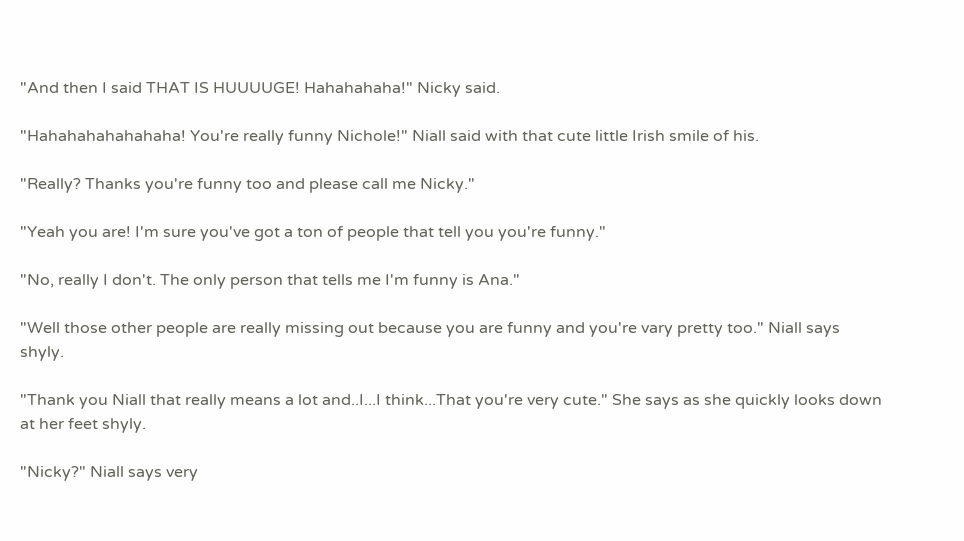"And then I said THAT IS HUUUUGE! Hahahahaha!" Nicky said.

"Hahahahahahahaha! You're really funny Nichole!" Niall said with that cute little Irish smile of his.

"Really? Thanks you're funny too and please call me Nicky."

"Yeah you are! I'm sure you've got a ton of people that tell you you're funny."

"No, really I don't. The only person that tells me I'm funny is Ana."

"Well those other people are really missing out because you are funny and you're vary pretty too." Niall says shyly.

"Thank you Niall that really means a lot and..I...I think...That you're very cute." She says as she quickly looks down at her feet shyly.

"Nicky?" Niall says very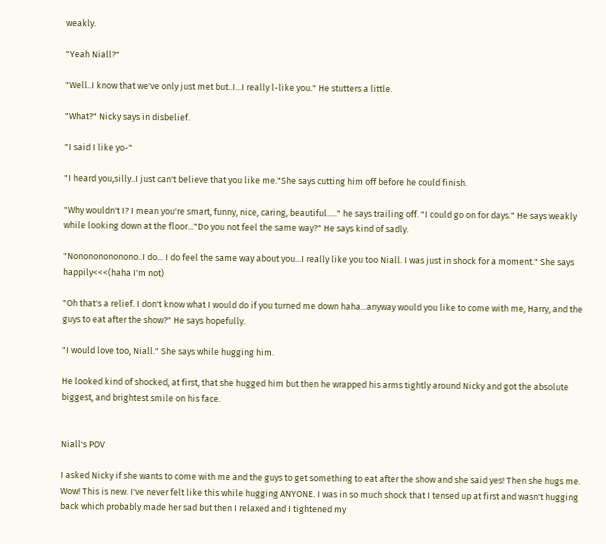weakly.

"Yeah Niall?"

"Well..I know that we've only just met but..I...I really l-like you." He stutters a little.

"What?" Nicky says in disbelief.

"I said I like yo-"

"I heard you,silly..I just can't believe that you like me."She says cutting him off before he could finish.

"Why wouldn't I? I mean you're smart, funny, nice, caring, beautiful....." he says trailing off. "I could go on for days." He says weakly while looking down at the floor..."Do you not feel the same way?" He says kind of sadly.

"Nonononononono..I do... I do feel the same way about you...I really like you too Niall. I was just in shock for a moment." She says happily<<<(haha I'm not)

"Oh that's a relief. I don't know what I would do if you turned me down haha...anyway would you like to come with me, Harry, and the guys to eat after the show?" He says hopefully.

"I would love too, Niall." She says while hugging him.

He looked kind of shocked, at first, that she hugged him but then he wrapped his arms tightly around Nicky and got the absolute biggest, and brightest smile on his face.


Niall's POV

I asked Nicky if she wants to come with me and the guys to get something to eat after the show and she said yes! Then she hugs me. Wow! This is new. I've never felt like this while hugging ANYONE. I was in so much shock that I tensed up at first and wasn't hugging back which probably made her sad but then I relaxed and I tightened my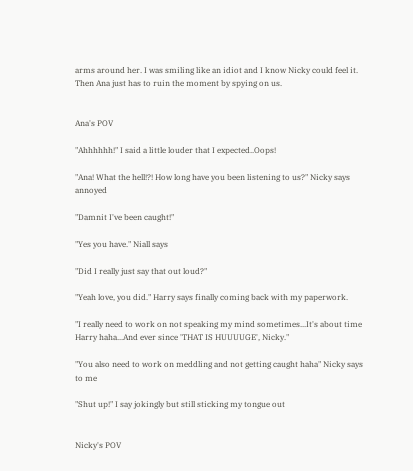arms around her. I was smiling like an idiot and I know Nicky could feel it. Then Ana just has to ruin the moment by spying on us.


Ana's POV

"Ahhhhhh!" I said a little louder that I expected..Oops!

"Ana! What the hell!?! How long have you been listening to us?" Nicky says annoyed

"Damnit I've been caught!"

"Yes you have." Niall says

"Did I really just say that out loud?"

"Yeah love, you did." Harry says finally coming back with my paperwork.

"I really need to work on not speaking my mind sometimes...It's about time Harry haha...And ever since 'THAT IS HUUUUGE', Nicky."

"You also need to work on meddling and not getting caught haha" Nicky says to me

"Shut up!" I say jokingly but still sticking my tongue out


Nicky's POV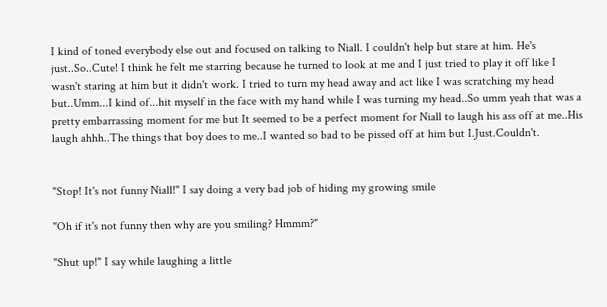I kind of toned everybody else out and focused on talking to Niall. I couldn't help but stare at him. He's just..So..Cute! I think he felt me starring because he turned to look at me and I just tried to play it off like I wasn't staring at him but it didn't work. I tried to turn my head away and act like I was scratching my head but..Umm...I kind of...hit myself in the face with my hand while I was turning my head..So umm yeah that was a pretty embarrassing moment for me but It seemed to be a perfect moment for Niall to laugh his ass off at me..His laugh ahhh..The things that boy does to me..I wanted so bad to be pissed off at him but I.Just.Couldn't.


"Stop! It's not funny Niall!" I say doing a very bad job of hiding my growing smile

"Oh if it's not funny then why are you smiling? Hmmm?"

"Shut up!" I say while laughing a little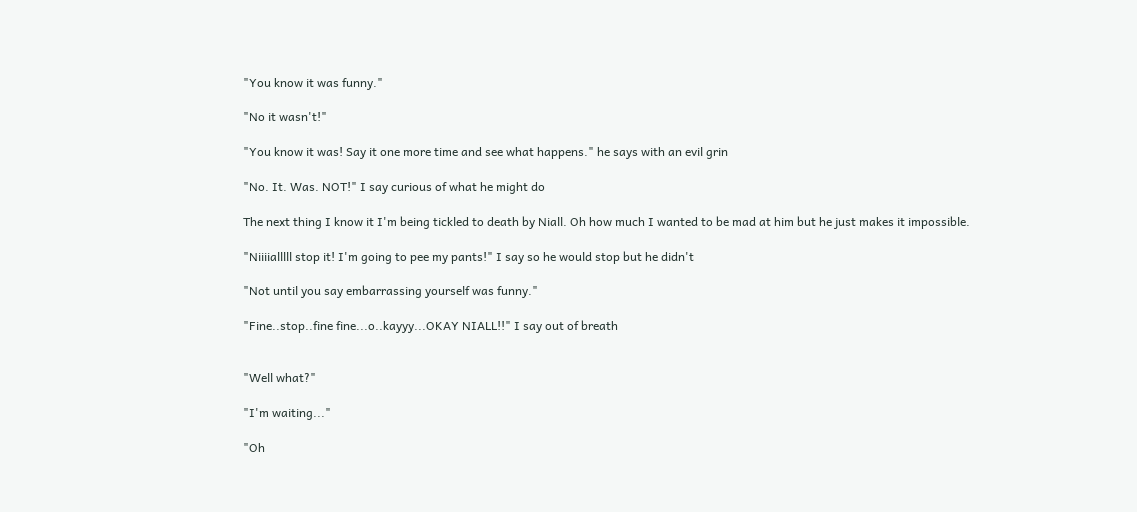"You know it was funny."

"No it wasn't!"

"You know it was! Say it one more time and see what happens." he says with an evil grin

"No. It. Was. NOT!" I say curious of what he might do

The next thing I know it I'm being tickled to death by Niall. Oh how much I wanted to be mad at him but he just makes it impossible.

"Niiiialllll stop it! I'm going to pee my pants!" I say so he would stop but he didn't

"Not until you say embarrassing yourself was funny."

"Fine..stop..fine fine...o..kayyy...OKAY NIALL!!" I say out of breath


"Well what?"

"I'm waiting..."

"Oh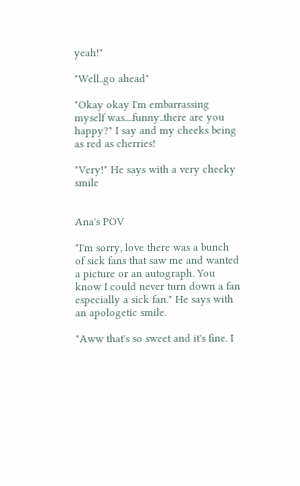yeah!"

"Well..go ahead"

"Okay okay I'm embarrassing myself was....funny..there are you happy?" I say and my cheeks being as red as cherries!

"Very!" He says with a very cheeky smile


Ana's POV

"I'm sorry, love there was a bunch of sick fans that saw me and wanted a picture or an autograph. You know I could never turn down a fan especially a sick fan." He says with an apologetic smile.

"Aww that's so sweet and it's fine. I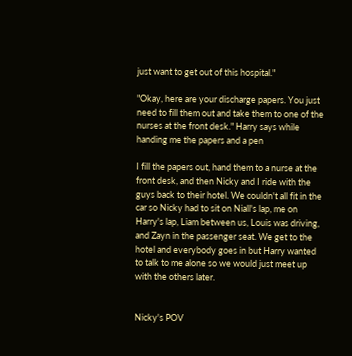just want to get out of this hospital."

"Okay, here are your discharge papers. You just need to fill them out and take them to one of the nurses at the front desk." Harry says while handing me the papers and a pen

I fill the papers out, hand them to a nurse at the front desk, and then Nicky and I ride with the guys back to their hotel. We couldn't all fit in the car so Nicky had to sit on Niall's lap, me on Harry's lap, Liam between us, Louis was driving, and Zayn in the passenger seat. We get to the hotel and everybody goes in but Harry wanted to talk to me alone so we would just meet up with the others later.


Nicky's POV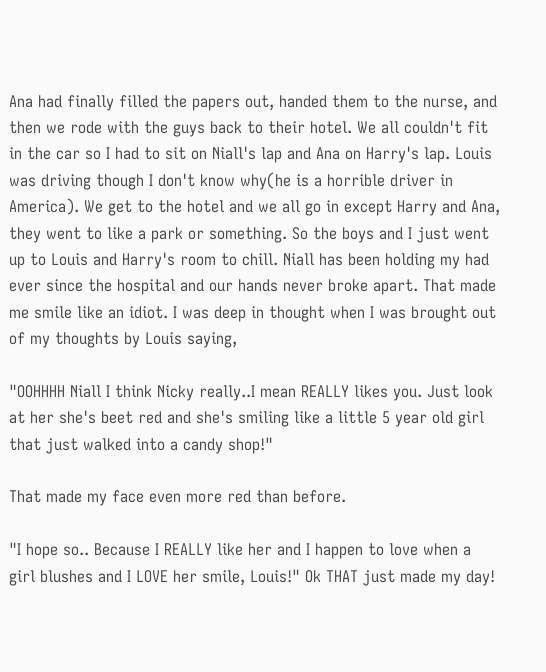Ana had finally filled the papers out, handed them to the nurse, and then we rode with the guys back to their hotel. We all couldn't fit in the car so I had to sit on Niall's lap and Ana on Harry's lap. Louis was driving though I don't know why(he is a horrible driver in America). We get to the hotel and we all go in except Harry and Ana, they went to like a park or something. So the boys and I just went up to Louis and Harry's room to chill. Niall has been holding my had ever since the hospital and our hands never broke apart. That made me smile like an idiot. I was deep in thought when I was brought out of my thoughts by Louis saying,

"OOHHHH Niall I think Nicky really..I mean REALLY likes you. Just look at her she's beet red and she's smiling like a little 5 year old girl that just walked into a candy shop!"

That made my face even more red than before.

"I hope so.. Because I REALLY like her and I happen to love when a girl blushes and I LOVE her smile, Louis!" Ok THAT just made my day!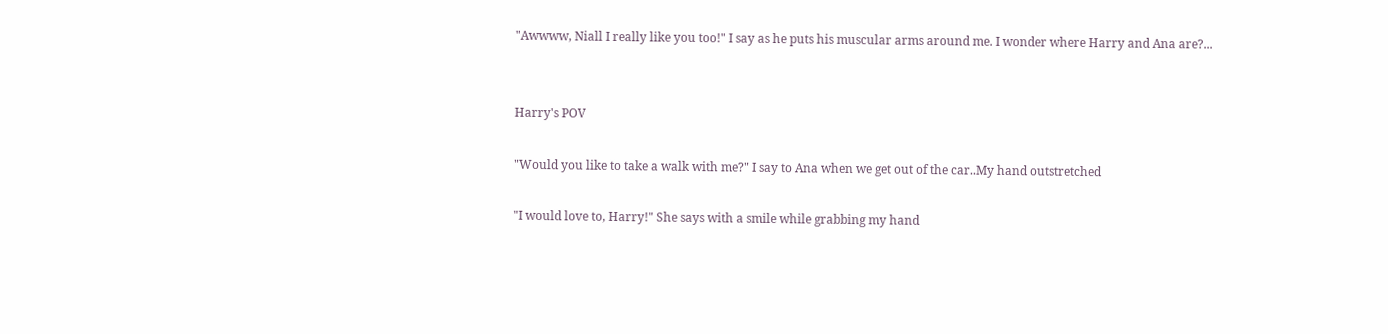"Awwww, Niall I really like you too!" I say as he puts his muscular arms around me. I wonder where Harry and Ana are?...


Harry's POV

"Would you like to take a walk with me?" I say to Ana when we get out of the car..My hand outstretched

"I would love to, Harry!" She says with a smile while grabbing my hand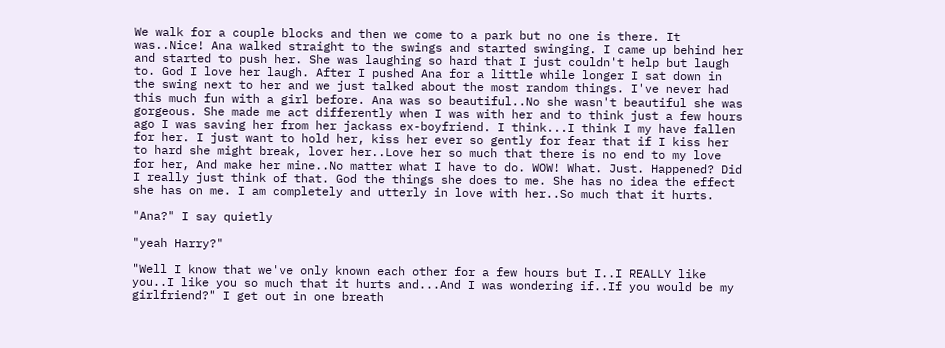We walk for a couple blocks and then we come to a park but no one is there. It was..Nice! Ana walked straight to the swings and started swinging. I came up behind her and started to push her. She was laughing so hard that I just couldn't help but laugh to. God I love her laugh. After I pushed Ana for a little while longer I sat down in the swing next to her and we just talked about the most random things. I've never had this much fun with a girl before. Ana was so beautiful..No she wasn't beautiful she was gorgeous. She made me act differently when I was with her and to think just a few hours ago I was saving her from her jackass ex-boyfriend. I think...I think I my have fallen for her. I just want to hold her, kiss her ever so gently for fear that if I kiss her to hard she might break, lover her..Love her so much that there is no end to my love for her, And make her mine..No matter what I have to do. WOW! What. Just. Happened? Did I really just think of that. God the things she does to me. She has no idea the effect she has on me. I am completely and utterly in love with her..So much that it hurts.

"Ana?" I say quietly

"yeah Harry?"

"Well I know that we've only known each other for a few hours but I..I REALLY like you..I like you so much that it hurts and...And I was wondering if..If you would be my girlfriend?" I get out in one breath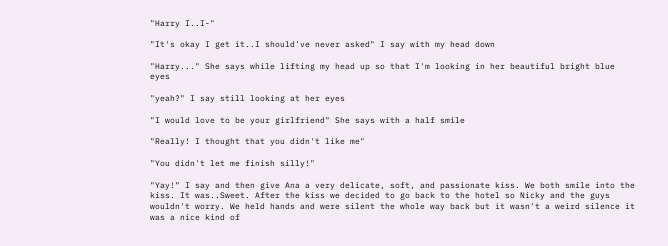"Harry I..I-"

"It's okay I get it..I should've never asked" I say with my head down

"Harry..." She says while lifting my head up so that I'm looking in her beautiful bright blue eyes

"yeah?" I say still looking at her eyes

"I would love to be your girlfriend" She says with a half smile

"Really! I thought that you didn't like me"

"You didn't let me finish silly!"

"Yay!" I say and then give Ana a very delicate, soft, and passionate kiss. We both smile into the kiss. It was..Sweet. After the kiss we decided to go back to the hotel so Nicky and the guys wouldn't worry. We held hands and were silent the whole way back but it wasn't a weird silence it was a nice kind of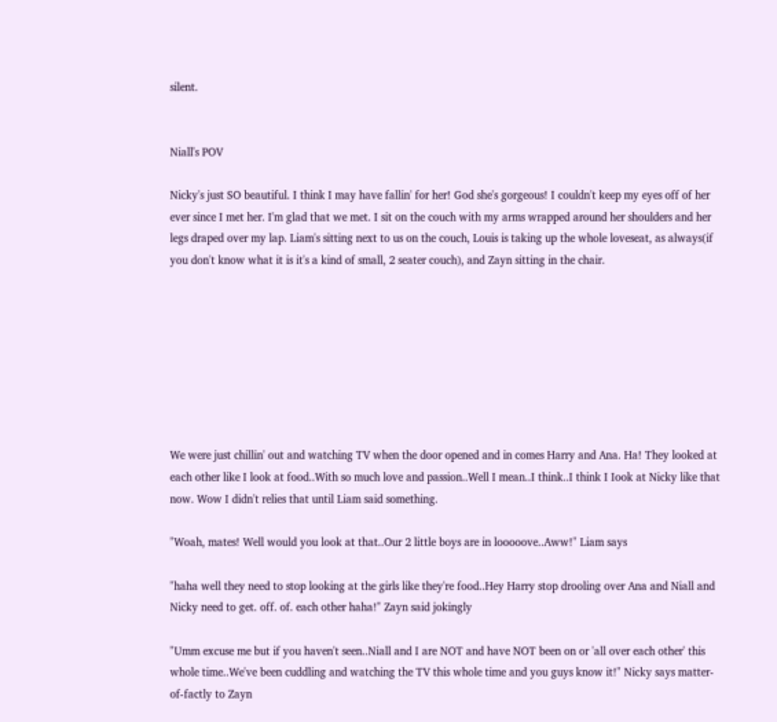silent.


Niall's POV

Nicky's just SO beautiful. I think I may have fallin' for her! God she's gorgeous! I couldn't keep my eyes off of her ever since I met her. I'm glad that we met. I sit on the couch with my arms wrapped around her shoulders and her legs draped over my lap. Liam's sitting next to us on the couch, Louis is taking up the whole loveseat, as always(if you don't know what it is it's a kind of small, 2 seater couch), and Zayn sitting in the chair.








We were just chillin' out and watching TV when the door opened and in comes Harry and Ana. Ha! They looked at each other like I look at food..With so much love and passion..Well I mean..I think..I think I Iook at Nicky like that now. Wow I didn't relies that until Liam said something.

"Woah, mates! Well would you look at that..Our 2 little boys are in looooove..Aww!" Liam says

"haha well they need to stop looking at the girls like they're food..Hey Harry stop drooling over Ana and Niall and Nicky need to get. off. of. each other haha!" Zayn said jokingly

"Umm excuse me but if you haven't seen..Niall and I are NOT and have NOT been on or 'all over each other' this whole time..We've been cuddling and watching the TV this whole time and you guys know it!" Nicky says matter-of-factly to Zayn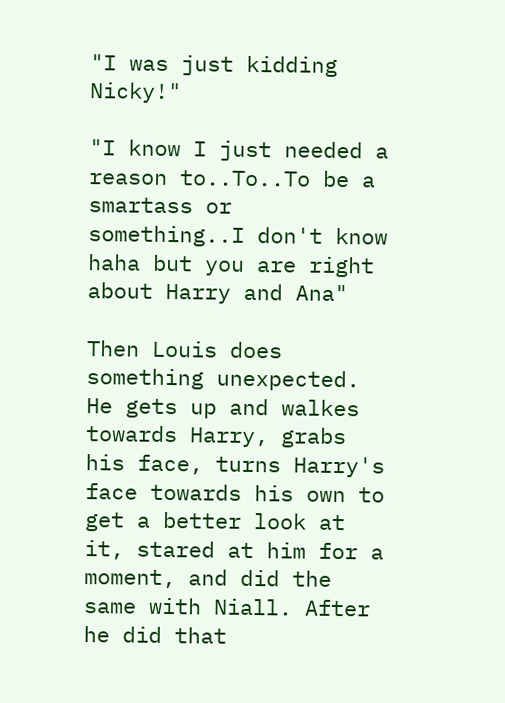"I was just kidding Nicky!"

"I know I just needed a reason to..To..To be a smartass or something..I don't know haha but you are right about Harry and Ana"

Then Louis does something unexpected. He gets up and walkes towards Harry, grabs his face, turns Harry's face towards his own to get a better look at it, stared at him for a moment, and did the same with Niall. After he did that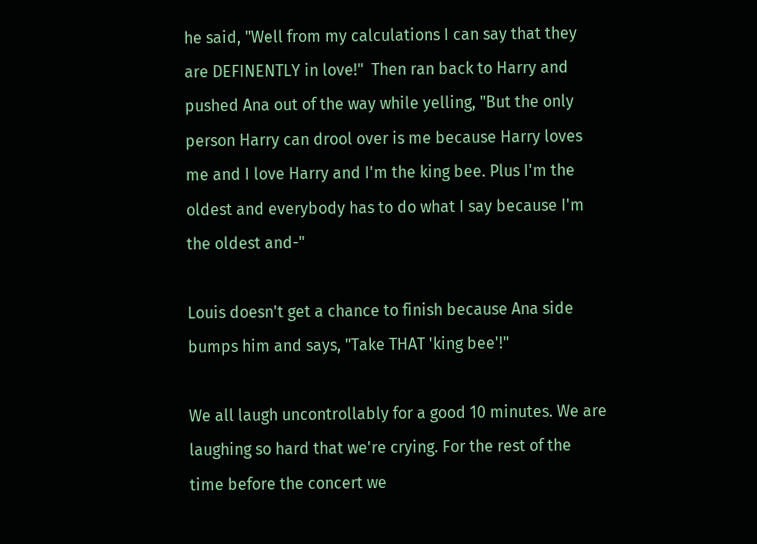he said, "Well from my calculations I can say that they are DEFINENTLY in love!"  Then ran back to Harry and pushed Ana out of the way while yelling, "But the only person Harry can drool over is me because Harry loves me and I love Harry and I'm the king bee. Plus I'm the oldest and everybody has to do what I say because I'm the oldest and-"

Louis doesn't get a chance to finish because Ana side bumps him and says, "Take THAT 'king bee'!"

We all laugh uncontrollably for a good 10 minutes. We are laughing so hard that we're crying. For the rest of the time before the concert we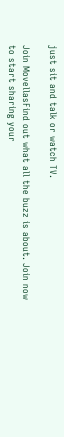just sit and talk or watch TV.

Join MovellasFind out what all the buzz is about. Join now to start sharing your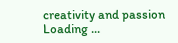creativity and passion
Loading ...